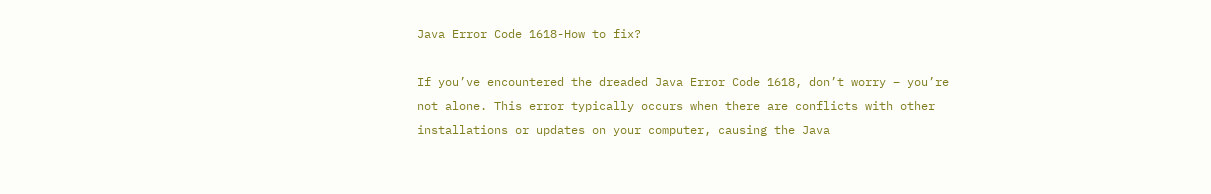Java Error Code 1618-How to fix?

If you’ve encountered the dreaded Java Error Code 1618, don’t worry – you’re not alone. This error typically occurs when there are conflicts with other installations or updates on your computer, causing the Java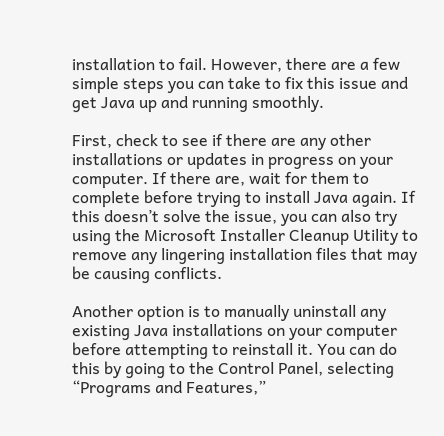installation to fail. However, there are a few simple steps you can take to fix this issue and get Java up and running smoothly.

First, check to see if there are any other installations or updates in progress on your computer. If there are, wait for them to complete before trying to install Java again. If this doesn’t solve the issue, you can also try using the Microsoft Installer Cleanup Utility to remove any lingering installation files that may be causing conflicts.

Another option is to manually uninstall any existing Java installations on your computer before attempting to reinstall it. You can do this by going to the Control Panel, selecting “Programs and Features,”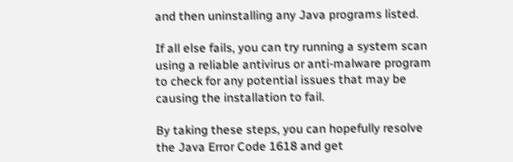and then uninstalling any Java programs listed.

If all else fails, you can try running a system scan using a reliable antivirus or anti-malware program to check for any potential issues that may be causing the installation to fail.

By taking these steps, you can hopefully resolve the Java Error Code 1618 and get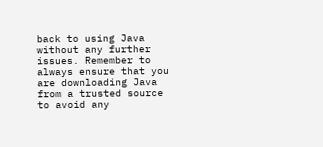back to using Java without any further issues. Remember to always ensure that you are downloading Java from a trusted source to avoid any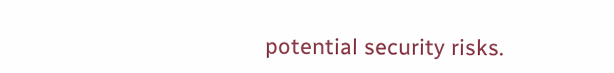potential security risks.